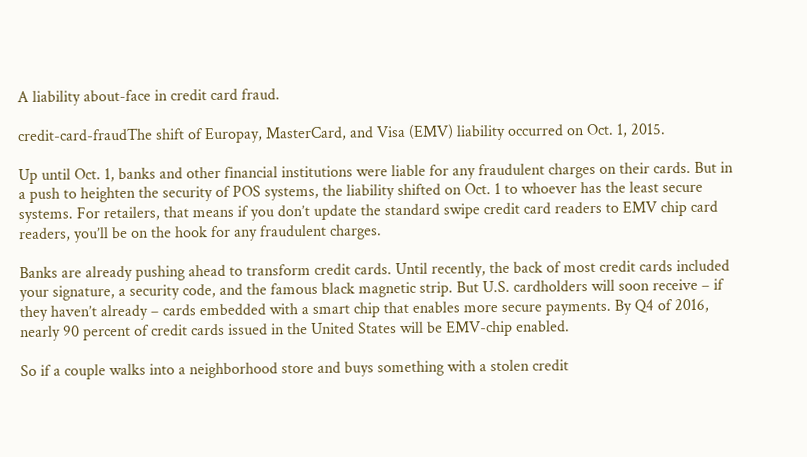A liability about-face in credit card fraud.

credit-card-fraudThe shift of Europay, MasterCard, and Visa (EMV) liability occurred on Oct. 1, 2015.

Up until Oct. 1, banks and other financial institutions were liable for any fraudulent charges on their cards. But in a push to heighten the security of POS systems, the liability shifted on Oct. 1 to whoever has the least secure systems. For retailers, that means if you don’t update the standard swipe credit card readers to EMV chip card readers, you’ll be on the hook for any fraudulent charges.

Banks are already pushing ahead to transform credit cards. Until recently, the back of most credit cards included your signature, a security code, and the famous black magnetic strip. But U.S. cardholders will soon receive – if they haven’t already – cards embedded with a smart chip that enables more secure payments. By Q4 of 2016, nearly 90 percent of credit cards issued in the United States will be EMV-chip enabled.

So if a couple walks into a neighborhood store and buys something with a stolen credit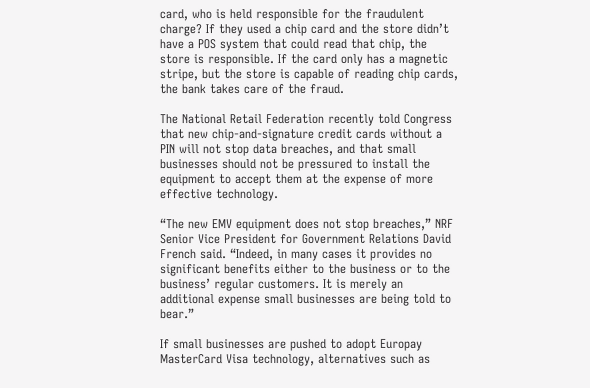card, who is held responsible for the fraudulent charge? If they used a chip card and the store didn’t have a POS system that could read that chip, the store is responsible. If the card only has a magnetic stripe, but the store is capable of reading chip cards, the bank takes care of the fraud.

The National Retail Federation recently told Congress that new chip-and-signature credit cards without a PIN will not stop data breaches, and that small businesses should not be pressured to install the equipment to accept them at the expense of more effective technology.

“The new EMV equipment does not stop breaches,” NRF Senior Vice President for Government Relations David French said. “Indeed, in many cases it provides no significant benefits either to the business or to the business’ regular customers. It is merely an additional expense small businesses are being told to bear.”

If small businesses are pushed to adopt Europay MasterCard Visa technology, alternatives such as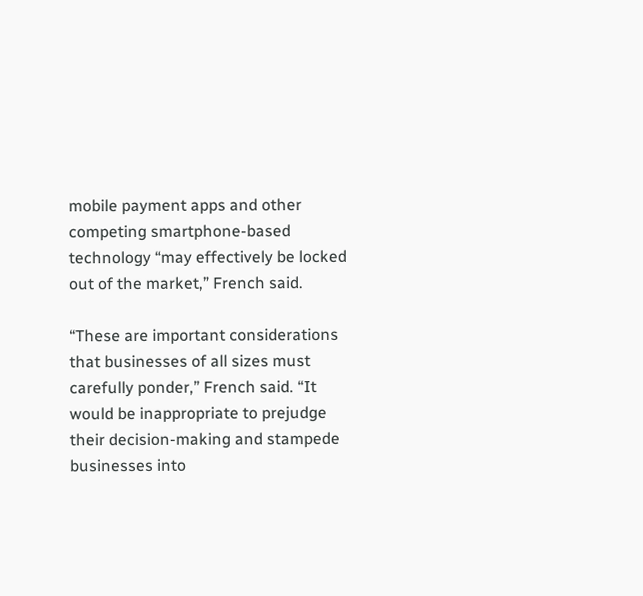mobile payment apps and other competing smartphone-based technology “may effectively be locked out of the market,” French said.

“These are important considerations that businesses of all sizes must carefully ponder,” French said. “It would be inappropriate to prejudge their decision-making and stampede businesses into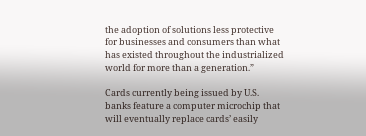the adoption of solutions less protective for businesses and consumers than what has existed throughout the industrialized world for more than a generation.”

Cards currently being issued by U.S. banks feature a computer microchip that will eventually replace cards’ easily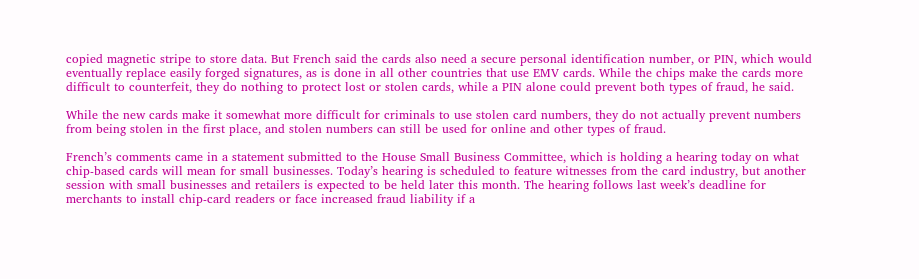copied magnetic stripe to store data. But French said the cards also need a secure personal identification number, or PIN, which would eventually replace easily forged signatures, as is done in all other countries that use EMV cards. While the chips make the cards more difficult to counterfeit, they do nothing to protect lost or stolen cards, while a PIN alone could prevent both types of fraud, he said.

While the new cards make it somewhat more difficult for criminals to use stolen card numbers, they do not actually prevent numbers from being stolen in the first place, and stolen numbers can still be used for online and other types of fraud.

French’s comments came in a statement submitted to the House Small Business Committee, which is holding a hearing today on what chip-based cards will mean for small businesses. Today’s hearing is scheduled to feature witnesses from the card industry, but another session with small businesses and retailers is expected to be held later this month. The hearing follows last week’s deadline for merchants to install chip-card readers or face increased fraud liability if a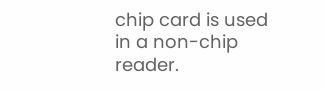chip card is used in a non-chip reader.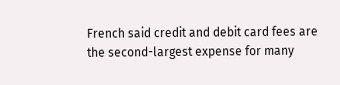French said credit and debit card fees are the second-largest expense for many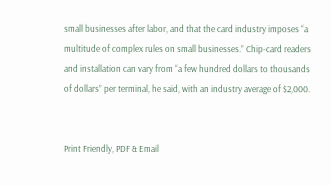small businesses after labor, and that the card industry imposes “a multitude of complex rules on small businesses.” Chip-card readers and installation can vary from “a few hundred dollars to thousands of dollars” per terminal, he said, with an industry average of $2,000.


Print Friendly, PDF & Email